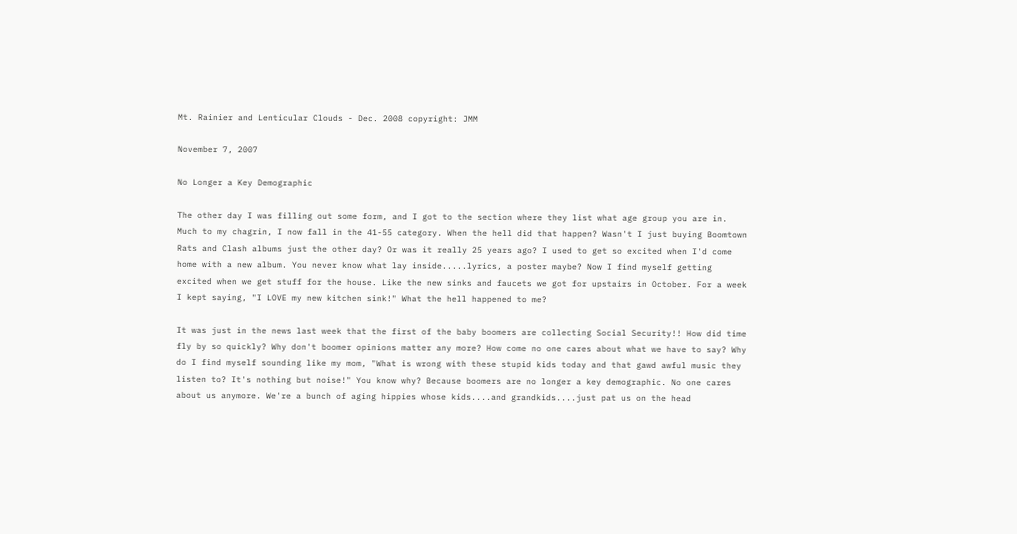Mt. Rainier and Lenticular Clouds - Dec. 2008 copyright: JMM

November 7, 2007

No Longer a Key Demographic

The other day I was filling out some form, and I got to the section where they list what age group you are in. Much to my chagrin, I now fall in the 41-55 category. When the hell did that happen? Wasn't I just buying Boomtown Rats and Clash albums just the other day? Or was it really 25 years ago? I used to get so excited when I'd come home with a new album. You never know what lay inside.....lyrics, a poster maybe? Now I find myself getting excited when we get stuff for the house. Like the new sinks and faucets we got for upstairs in October. For a week I kept saying, "I LOVE my new kitchen sink!" What the hell happened to me?

It was just in the news last week that the first of the baby boomers are collecting Social Security!! How did time fly by so quickly? Why don't boomer opinions matter any more? How come no one cares about what we have to say? Why do I find myself sounding like my mom, "What is wrong with these stupid kids today and that gawd awful music they listen to? It's nothing but noise!" You know why? Because boomers are no longer a key demographic. No one cares about us anymore. We're a bunch of aging hippies whose kids....and grandkids....just pat us on the head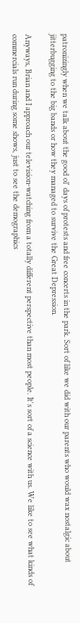patronizingly when we talk about the good ol' days of protests and free concerts in the park. Sort of like we did with our parents who would wax nostalgic about jitterbugging to the big bands or how they managed to survive the Great Depression.

Anyways, Brian and I approach our television-watching from a totally different perspective than most people. It's sort of a science with us. We like to see what kinds of commercials run during some shows, just to see the demographics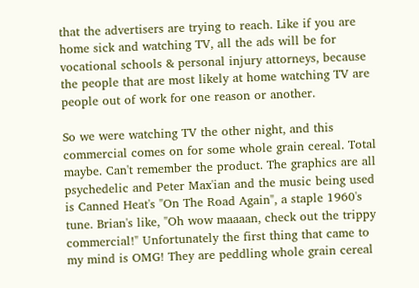that the advertisers are trying to reach. Like if you are home sick and watching TV, all the ads will be for vocational schools & personal injury attorneys, because the people that are most likely at home watching TV are people out of work for one reason or another.

So we were watching TV the other night, and this commercial comes on for some whole grain cereal. Total maybe. Can't remember the product. The graphics are all psychedelic and Peter Max'ian and the music being used is Canned Heat's "On The Road Again", a staple 1960's tune. Brian's like, "Oh wow maaaan, check out the trippy commercial!" Unfortunately the first thing that came to my mind is OMG! They are peddling whole grain cereal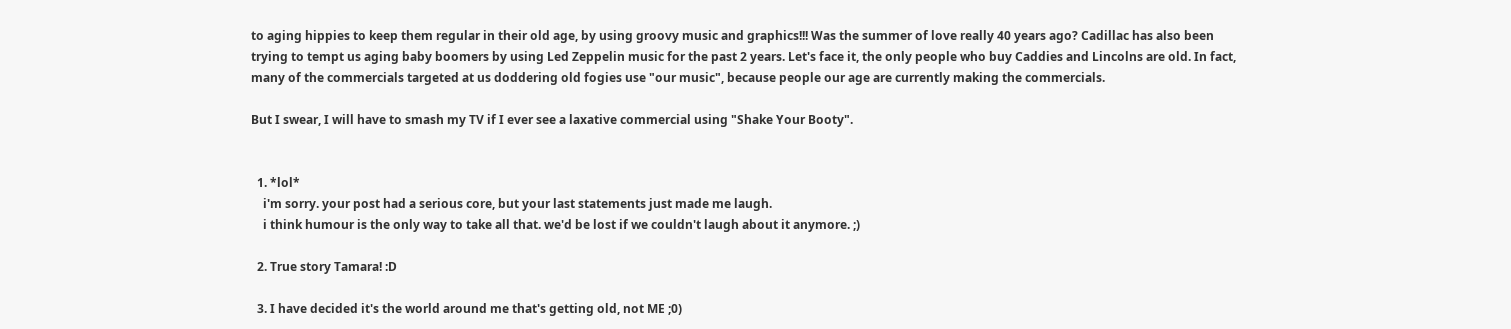to aging hippies to keep them regular in their old age, by using groovy music and graphics!!! Was the summer of love really 40 years ago? Cadillac has also been trying to tempt us aging baby boomers by using Led Zeppelin music for the past 2 years. Let's face it, the only people who buy Caddies and Lincolns are old. In fact, many of the commercials targeted at us doddering old fogies use "our music", because people our age are currently making the commercials.

But I swear, I will have to smash my TV if I ever see a laxative commercial using "Shake Your Booty".


  1. *lol*
    i'm sorry. your post had a serious core, but your last statements just made me laugh.
    i think humour is the only way to take all that. we'd be lost if we couldn't laugh about it anymore. ;)

  2. True story Tamara! :D

  3. I have decided it's the world around me that's getting old, not ME ;0)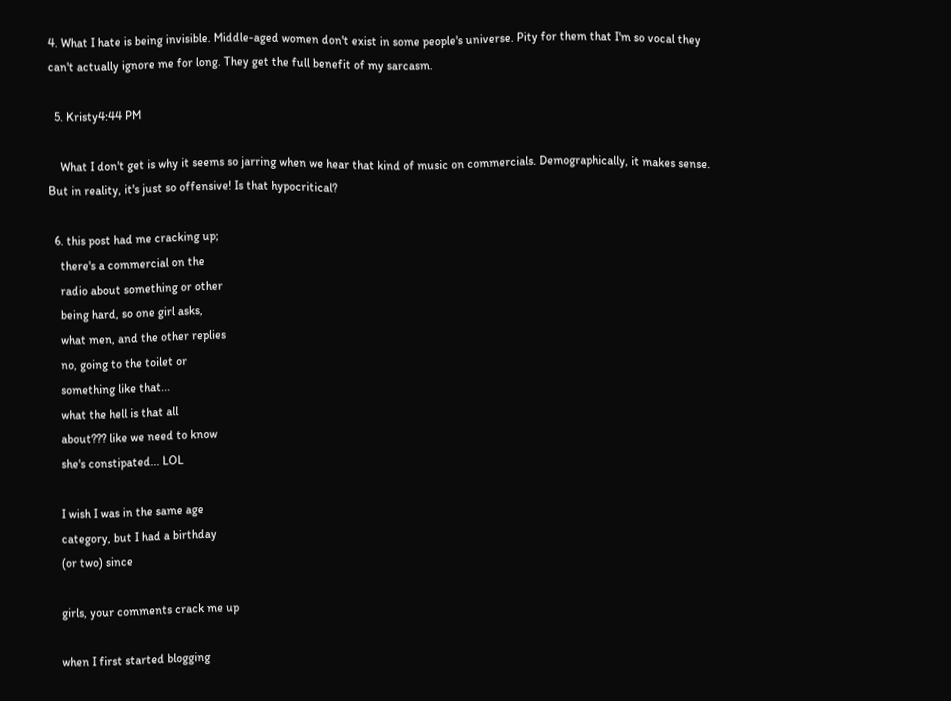4. What I hate is being invisible. Middle-aged women don't exist in some people's universe. Pity for them that I'm so vocal they can't actually ignore me for long. They get the full benefit of my sarcasm.

  5. Kristy4:44 PM

    What I don't get is why it seems so jarring when we hear that kind of music on commercials. Demographically, it makes sense. But in reality, it's just so offensive! Is that hypocritical?

  6. this post had me cracking up;
    there's a commercial on the
    radio about something or other
    being hard, so one girl asks,
    what men, and the other replies
    no, going to the toilet or
    something like that...
    what the hell is that all
    about??? like we need to know
    she's constipated... LOL

    I wish I was in the same age
    category, but I had a birthday
    (or two) since

    girls, your comments crack me up

    when I first started blogging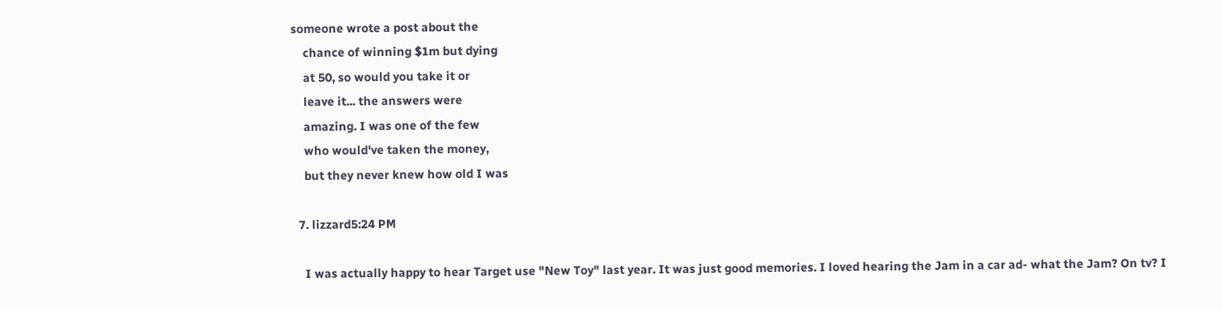someone wrote a post about the
    chance of winning $1m but dying
    at 50, so would you take it or
    leave it... the answers were
    amazing. I was one of the few
    who would've taken the money,
    but they never knew how old I was

  7. lizzard5:24 PM

    I was actually happy to hear Target use "New Toy" last year. It was just good memories. I loved hearing the Jam in a car ad- what the Jam? On tv? I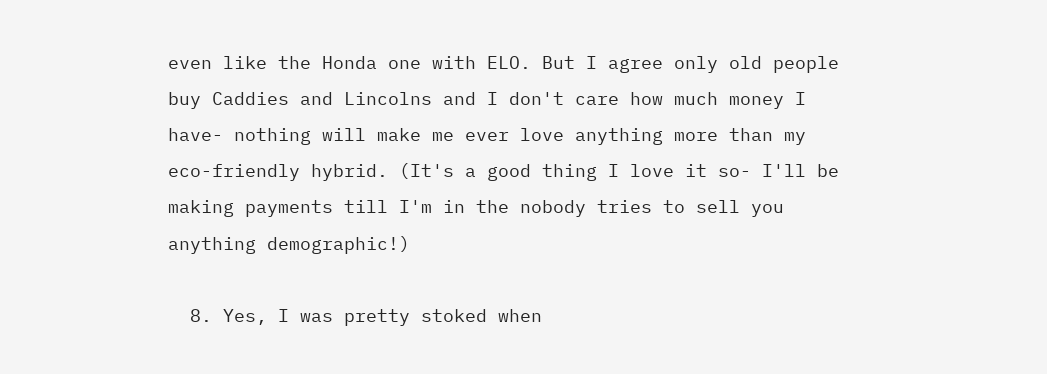even like the Honda one with ELO. But I agree only old people buy Caddies and Lincolns and I don't care how much money I have- nothing will make me ever love anything more than my eco-friendly hybrid. (It's a good thing I love it so- I'll be making payments till I'm in the nobody tries to sell you anything demographic!)

  8. Yes, I was pretty stoked when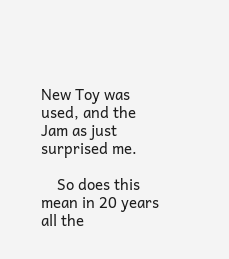New Toy was used, and the Jam as just surprised me.

    So does this mean in 20 years all the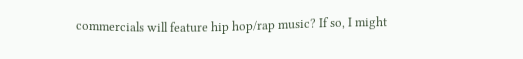commercials will feature hip hop/rap music? If so, I might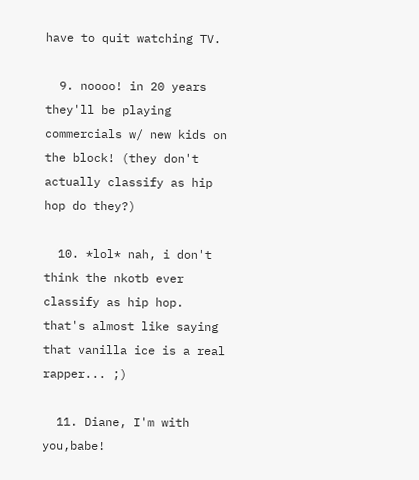have to quit watching TV.

  9. noooo! in 20 years they'll be playing commercials w/ new kids on the block! (they don't actually classify as hip hop do they?)

  10. *lol* nah, i don't think the nkotb ever classify as hip hop. that's almost like saying that vanilla ice is a real rapper... ;)

  11. Diane, I'm with you,babe!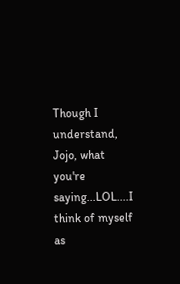Though I understand, Jojo, what you're saying...LOL....I think of myself as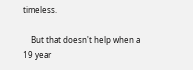timeless.

    But that doesn't help when a 19 year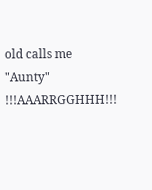old calls me "Aunty" !!!AAARRGGHHH!!!